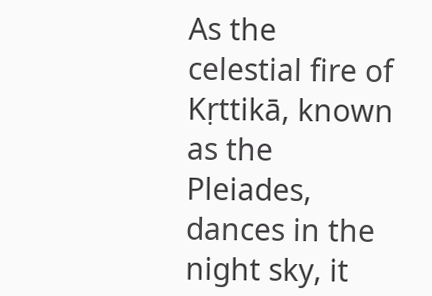As the celestial fire of Kṛttikā, known as the Pleiades, dances in the night sky, it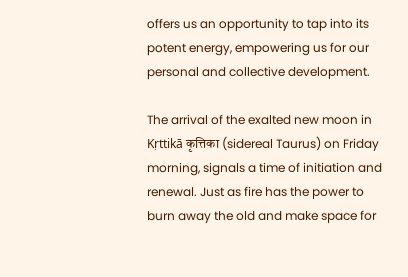offers us an opportunity to tap into its potent energy, empowering us for our personal and collective development.

The arrival of the exalted new moon in Kṛttikā कृत्तिका (sidereal Taurus) on Friday morning, signals a time of initiation and renewal. Just as fire has the power to burn away the old and make space for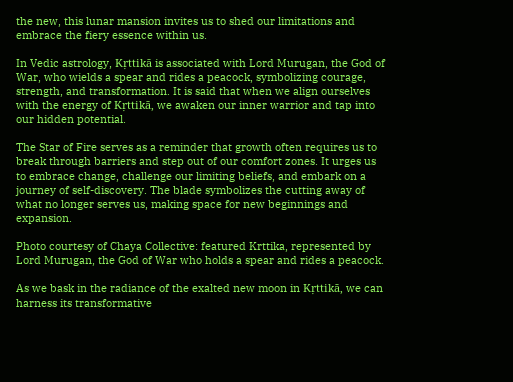the new, this lunar mansion invites us to shed our limitations and embrace the fiery essence within us.

In Vedic astrology, Kṛttikā is associated with Lord Murugan, the God of War, who wields a spear and rides a peacock, symbolizing courage, strength, and transformation. It is said that when we align ourselves with the energy of Kṛttikā, we awaken our inner warrior and tap into our hidden potential.

The Star of Fire serves as a reminder that growth often requires us to break through barriers and step out of our comfort zones. It urges us to embrace change, challenge our limiting beliefs, and embark on a journey of self-discovery. The blade symbolizes the cutting away of what no longer serves us, making space for new beginnings and expansion.

Photo courtesy of Chaya Collective: featured Krttika, represented by Lord Murugan, the God of War who holds a spear and rides a peacock.

As we bask in the radiance of the exalted new moon in Kṛttikā, we can harness its transformative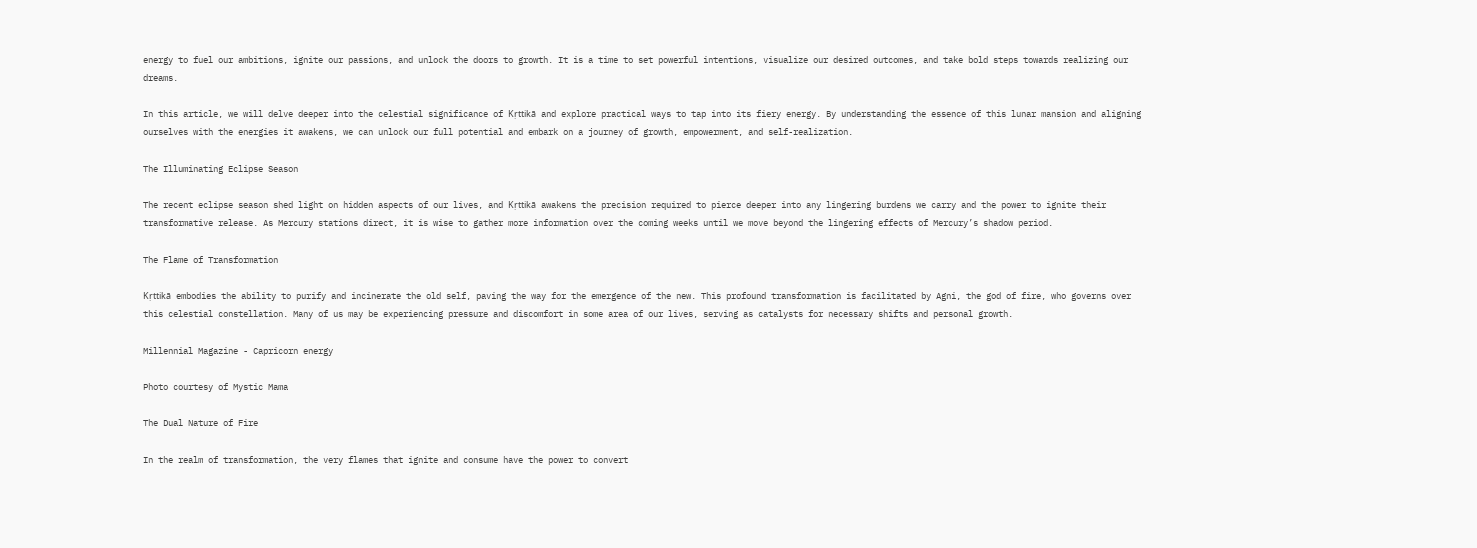energy to fuel our ambitions, ignite our passions, and unlock the doors to growth. It is a time to set powerful intentions, visualize our desired outcomes, and take bold steps towards realizing our dreams.

In this article, we will delve deeper into the celestial significance of Kṛttikā and explore practical ways to tap into its fiery energy. By understanding the essence of this lunar mansion and aligning ourselves with the energies it awakens, we can unlock our full potential and embark on a journey of growth, empowerment, and self-realization.

The Illuminating Eclipse Season

The recent eclipse season shed light on hidden aspects of our lives, and Kṛttikā awakens the precision required to pierce deeper into any lingering burdens we carry and the power to ignite their transformative release. As Mercury stations direct, it is wise to gather more information over the coming weeks until we move beyond the lingering effects of Mercury’s shadow period.

The Flame of Transformation

Kṛttikā embodies the ability to purify and incinerate the old self, paving the way for the emergence of the new. This profound transformation is facilitated by Agni, the god of fire, who governs over this celestial constellation. Many of us may be experiencing pressure and discomfort in some area of our lives, serving as catalysts for necessary shifts and personal growth.

Millennial Magazine - Capricorn energy

Photo courtesy of Mystic Mama

The Dual Nature of Fire

In the realm of transformation, the very flames that ignite and consume have the power to convert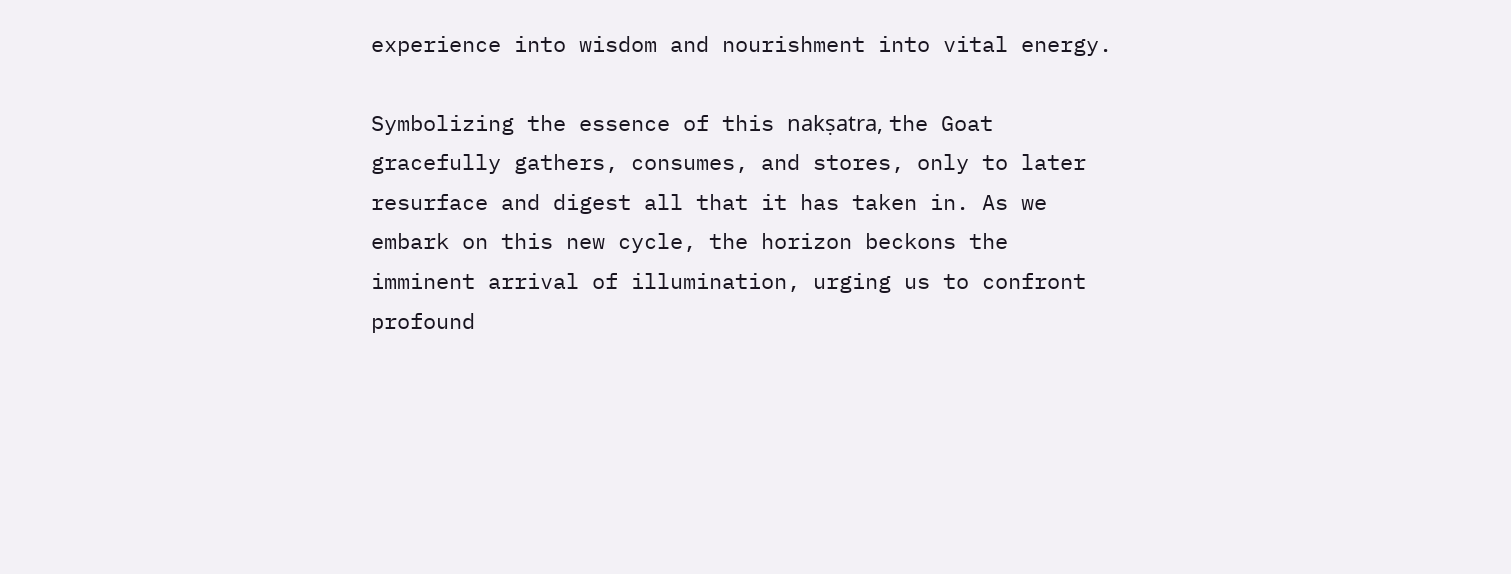experience into wisdom and nourishment into vital energy.

Symbolizing the essence of this nakṣatra, the Goat gracefully gathers, consumes, and stores, only to later resurface and digest all that it has taken in. As we embark on this new cycle, the horizon beckons the imminent arrival of illumination, urging us to confront profound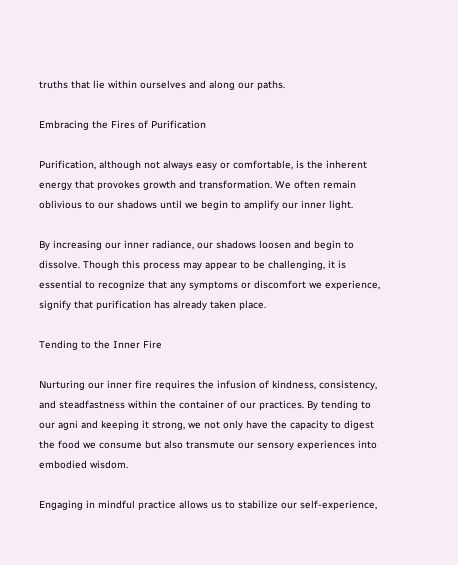truths that lie within ourselves and along our paths.

Embracing the Fires of Purification

Purification, although not always easy or comfortable, is the inherent energy that provokes growth and transformation. We often remain oblivious to our shadows until we begin to amplify our inner light.

By increasing our inner radiance, our shadows loosen and begin to dissolve. Though this process may appear to be challenging, it is essential to recognize that any symptoms or discomfort we experience, signify that purification has already taken place.

Tending to the Inner Fire

Nurturing our inner fire requires the infusion of kindness, consistency, and steadfastness within the container of our practices. By tending to our agni and keeping it strong, we not only have the capacity to digest the food we consume but also transmute our sensory experiences into embodied wisdom.

Engaging in mindful practice allows us to stabilize our self-experience,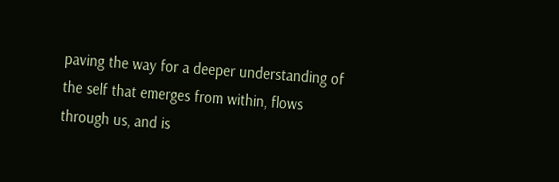paving the way for a deeper understanding of the self that emerges from within, flows through us, and is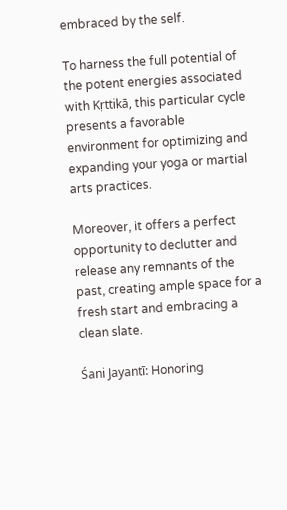embraced by the self.

To harness the full potential of the potent energies associated with Kṛttikā, this particular cycle presents a favorable environment for optimizing and expanding your yoga or martial arts practices.

Moreover, it offers a perfect opportunity to declutter and release any remnants of the past, creating ample space for a fresh start and embracing a clean slate.

Śani Jayantī: Honoring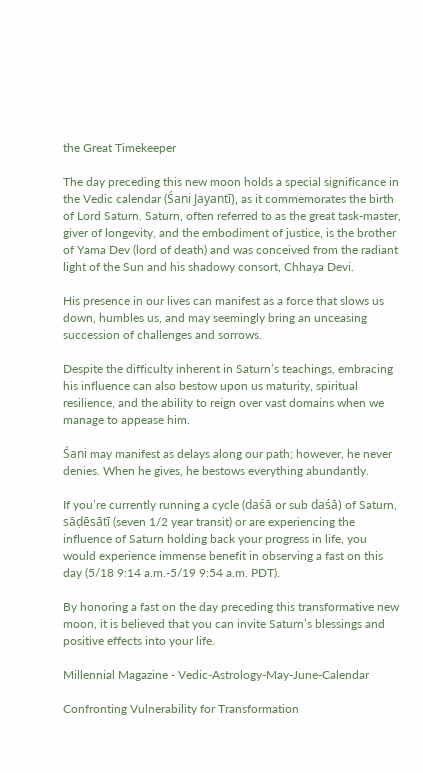the Great Timekeeper

The day preceding this new moon holds a special significance in the Vedic calendar (Śani Jayantī), as it commemorates the birth of Lord Saturn. Saturn, often referred to as the great task-master, giver of longevity, and the embodiment of justice, is the brother of Yama Dev (lord of death) and was conceived from the radiant light of the Sun and his shadowy consort, Chhaya Devi.

His presence in our lives can manifest as a force that slows us down, humbles us, and may seemingly bring an unceasing succession of challenges and sorrows.

Despite the difficulty inherent in Saturn’s teachings, embracing his influence can also bestow upon us maturity, spiritual resilience, and the ability to reign over vast domains when we manage to appease him.

Śani may manifest as delays along our path; however, he never denies. When he gives, he bestows everything abundantly.

If you’re currently running a cycle (daśā or sub daśā) of Saturn, sāḍēsātī (seven 1/2 year transit) or are experiencing the influence of Saturn holding back your progress in life, you would experience immense benefit in observing a fast on this day (5/18 9:14 a.m.-5/19 9:54 a.m. PDT).

By honoring a fast on the day preceding this transformative new moon, it is believed that you can invite Saturn’s blessings and positive effects into your life.

Millennial Magazine - Vedic-Astrology-May-June-Calendar

Confronting Vulnerability for Transformation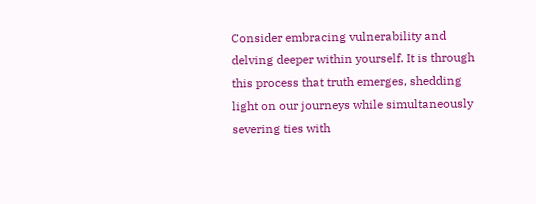Consider embracing vulnerability and delving deeper within yourself. It is through this process that truth emerges, shedding light on our journeys while simultaneously severing ties with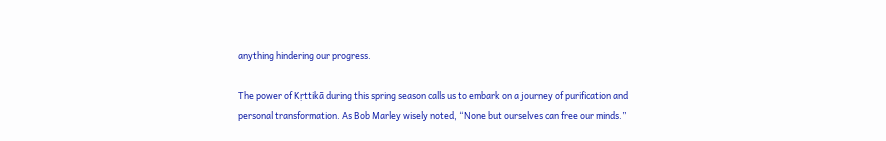anything hindering our progress.

The power of Kṛttikā during this spring season calls us to embark on a journey of purification and personal transformation. As Bob Marley wisely noted, “None but ourselves can free our minds.”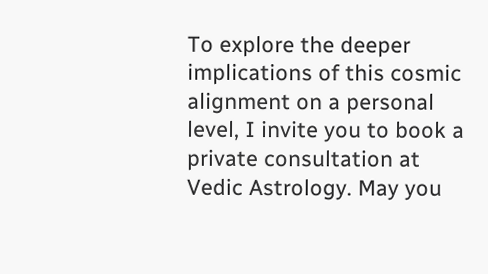To explore the deeper implications of this cosmic alignment on a personal level, I invite you to book a private consultation at Vedic Astrology. May you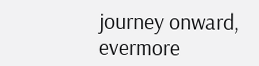journey onward, evermore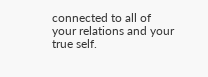connected to all of your relations and your true self.